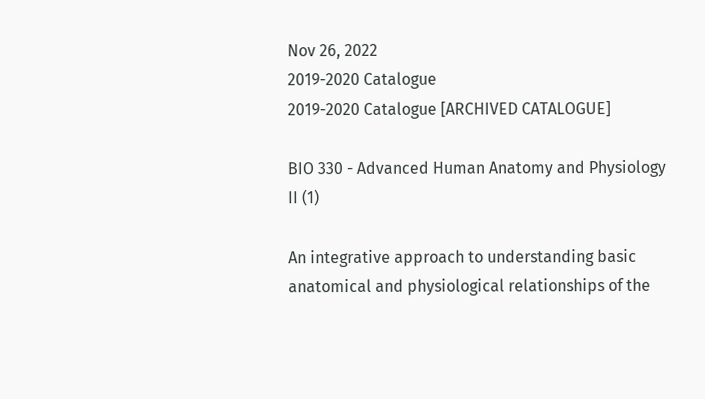Nov 26, 2022
2019-2020 Catalogue
2019-2020 Catalogue [ARCHIVED CATALOGUE]

BIO 330 - Advanced Human Anatomy and Physiology II (1)

An integrative approach to understanding basic anatomical and physiological relationships of the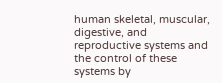human skeletal, muscular, digestive, and reproductive systems and the control of these systems by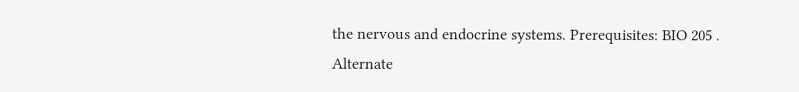the nervous and endocrine systems. Prerequisites: BIO 205 . Alternate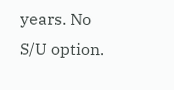years. No S/U option.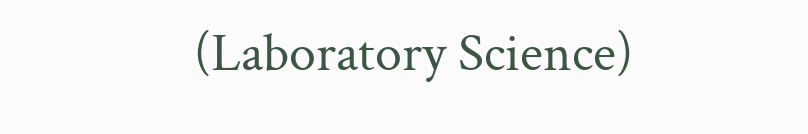(Laboratory Science)